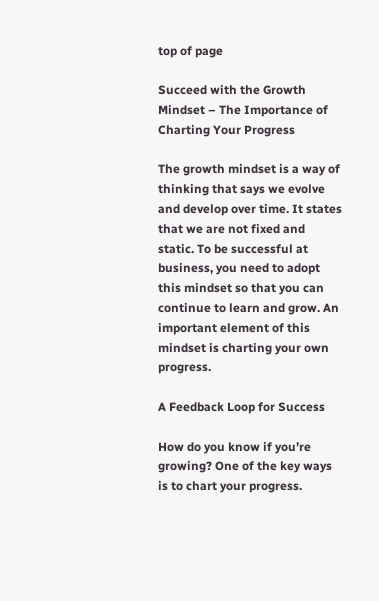top of page

Succeed with the Growth Mindset – The Importance of Charting Your Progress

The growth mindset is a way of thinking that says we evolve and develop over time. It states that we are not fixed and static. To be successful at business, you need to adopt this mindset so that you can continue to learn and grow. An important element of this mindset is charting your own progress.

A Feedback Loop for Success

How do you know if you’re growing? One of the key ways is to chart your progress.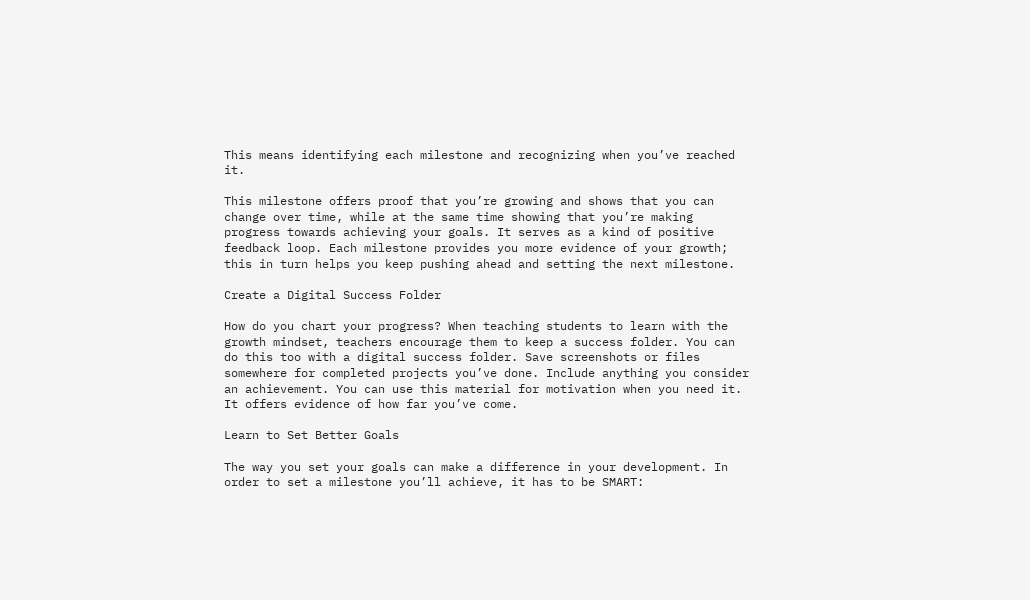This means identifying each milestone and recognizing when you’ve reached it.

This milestone offers proof that you’re growing and shows that you can change over time, while at the same time showing that you’re making progress towards achieving your goals. It serves as a kind of positive feedback loop. Each milestone provides you more evidence of your growth; this in turn helps you keep pushing ahead and setting the next milestone.

Create a Digital Success Folder

How do you chart your progress? When teaching students to learn with the growth mindset, teachers encourage them to keep a success folder. You can do this too with a digital success folder. Save screenshots or files somewhere for completed projects you’ve done. Include anything you consider an achievement. You can use this material for motivation when you need it. It offers evidence of how far you’ve come.

Learn to Set Better Goals

The way you set your goals can make a difference in your development. In order to set a milestone you’ll achieve, it has to be SMART: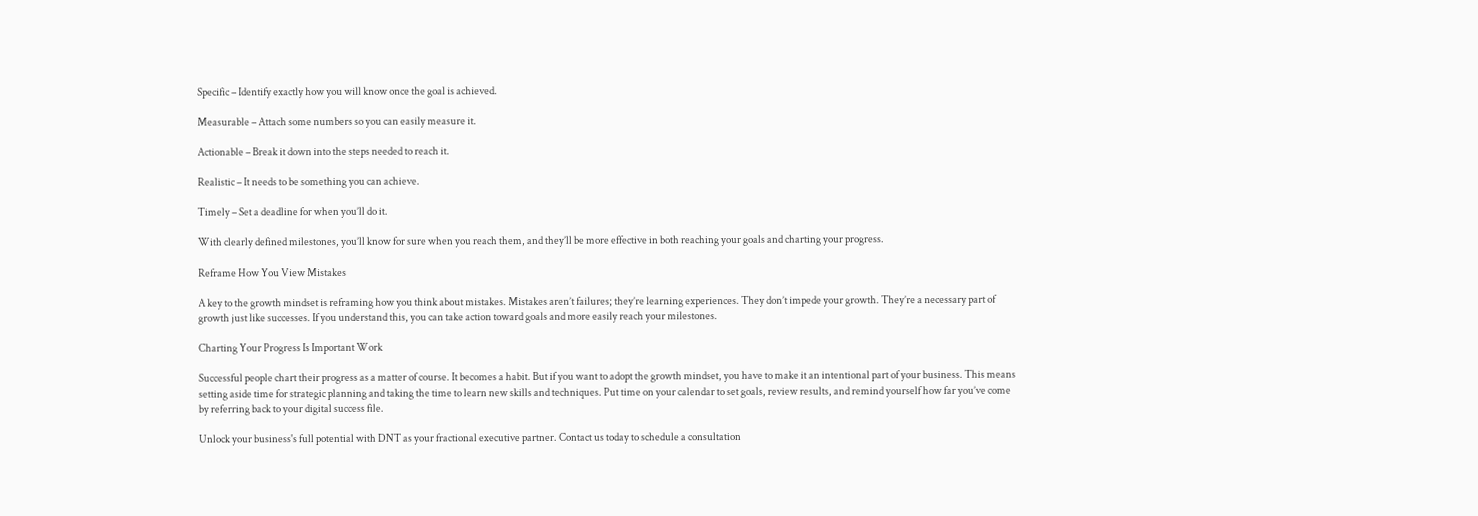Specific – Identify exactly how you will know once the goal is achieved.

Measurable – Attach some numbers so you can easily measure it.

Actionable – Break it down into the steps needed to reach it.

Realistic – It needs to be something you can achieve.

Timely – Set a deadline for when you’ll do it.

With clearly defined milestones, you’ll know for sure when you reach them, and they’ll be more effective in both reaching your goals and charting your progress.

Reframe How You View Mistakes

A key to the growth mindset is reframing how you think about mistakes. Mistakes aren’t failures; they’re learning experiences. They don’t impede your growth. They’re a necessary part of growth just like successes. If you understand this, you can take action toward goals and more easily reach your milestones.

Charting Your Progress Is Important Work

Successful people chart their progress as a matter of course. It becomes a habit. But if you want to adopt the growth mindset, you have to make it an intentional part of your business. This means setting aside time for strategic planning and taking the time to learn new skills and techniques. Put time on your calendar to set goals, review results, and remind yourself how far you’ve come by referring back to your digital success file.

Unlock your business's full potential with DNT as your fractional executive partner. Contact us today to schedule a consultation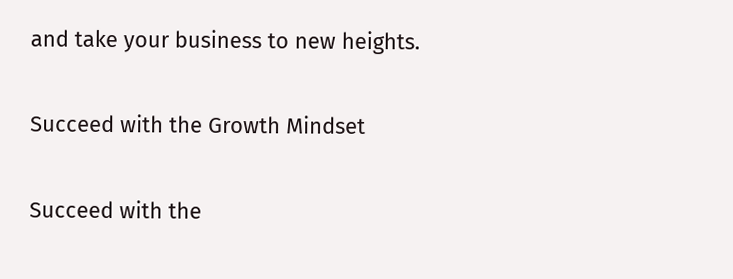and take your business to new heights.

Succeed with the Growth Mindset

Succeed with the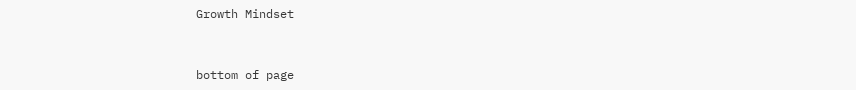Growth Mindset


bottom of page